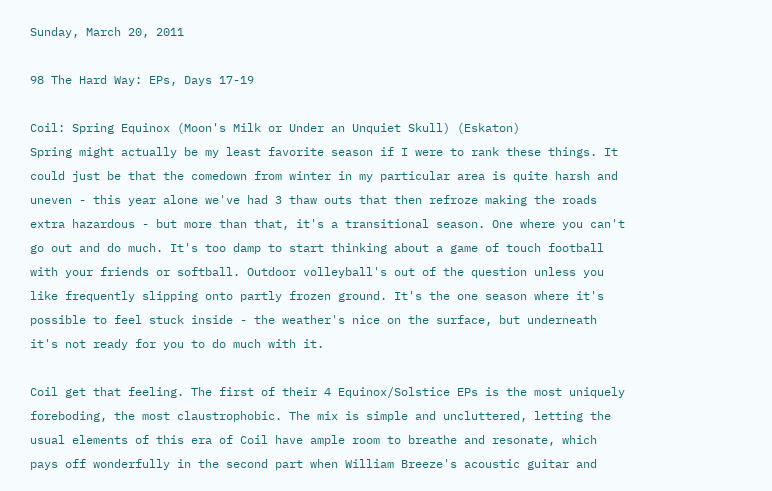Sunday, March 20, 2011

98 The Hard Way: EPs, Days 17-19

Coil: Spring Equinox (Moon's Milk or Under an Unquiet Skull) (Eskaton)
Spring might actually be my least favorite season if I were to rank these things. It could just be that the comedown from winter in my particular area is quite harsh and uneven - this year alone we've had 3 thaw outs that then refroze making the roads extra hazardous - but more than that, it's a transitional season. One where you can't go out and do much. It's too damp to start thinking about a game of touch football with your friends or softball. Outdoor volleyball's out of the question unless you like frequently slipping onto partly frozen ground. It's the one season where it's possible to feel stuck inside - the weather's nice on the surface, but underneath it's not ready for you to do much with it.

Coil get that feeling. The first of their 4 Equinox/Solstice EPs is the most uniquely foreboding, the most claustrophobic. The mix is simple and uncluttered, letting the usual elements of this era of Coil have ample room to breathe and resonate, which pays off wonderfully in the second part when William Breeze's acoustic guitar and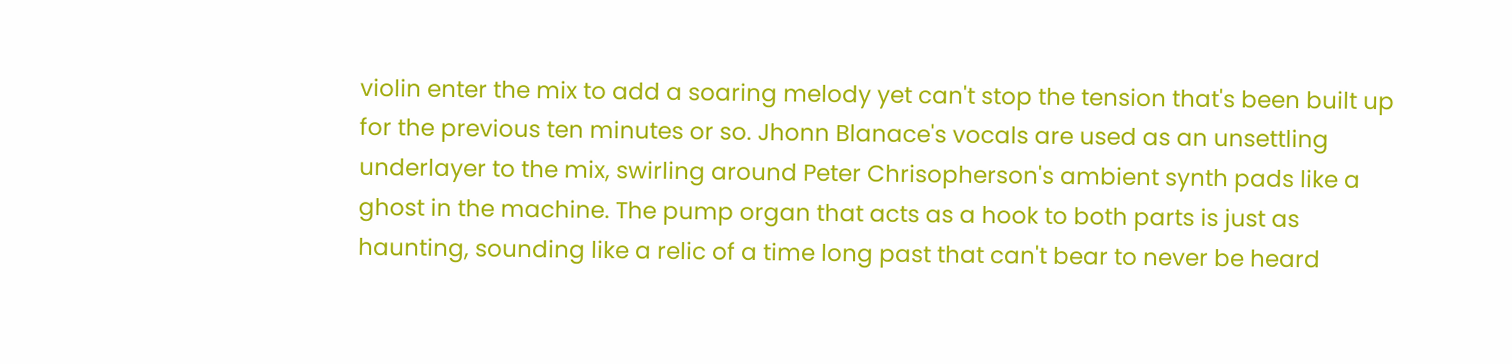violin enter the mix to add a soaring melody yet can't stop the tension that's been built up for the previous ten minutes or so. Jhonn Blanace's vocals are used as an unsettling underlayer to the mix, swirling around Peter Chrisopherson's ambient synth pads like a ghost in the machine. The pump organ that acts as a hook to both parts is just as haunting, sounding like a relic of a time long past that can't bear to never be heard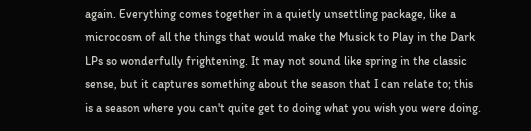again. Everything comes together in a quietly unsettling package, like a microcosm of all the things that would make the Musick to Play in the Dark LPs so wonderfully frightening. It may not sound like spring in the classic sense, but it captures something about the season that I can relate to; this is a season where you can't quite get to doing what you wish you were doing.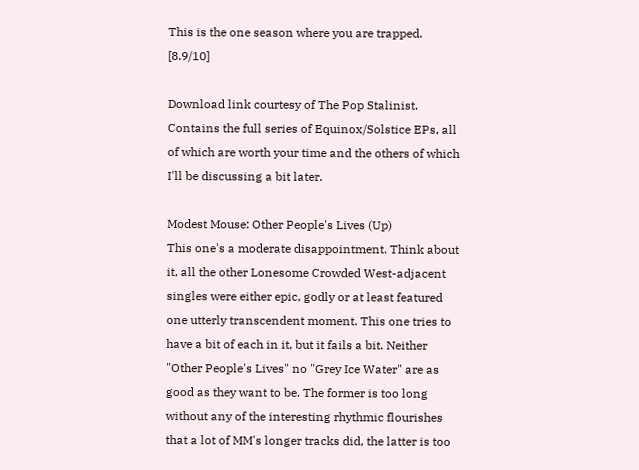This is the one season where you are trapped. [8.9/10]

Download link courtesy of The Pop Stalinist. Contains the full series of Equinox/Solstice EPs, all of which are worth your time and the others of which I'll be discussing a bit later.

Modest Mouse: Other People's Lives (Up)
This one's a moderate disappointment. Think about it, all the other Lonesome Crowded West-adjacent singles were either epic, godly or at least featured one utterly transcendent moment. This one tries to have a bit of each in it, but it fails a bit. Neither "Other People's Lives" no "Grey Ice Water" are as good as they want to be. The former is too long without any of the interesting rhythmic flourishes that a lot of MM's longer tracks did, the latter is too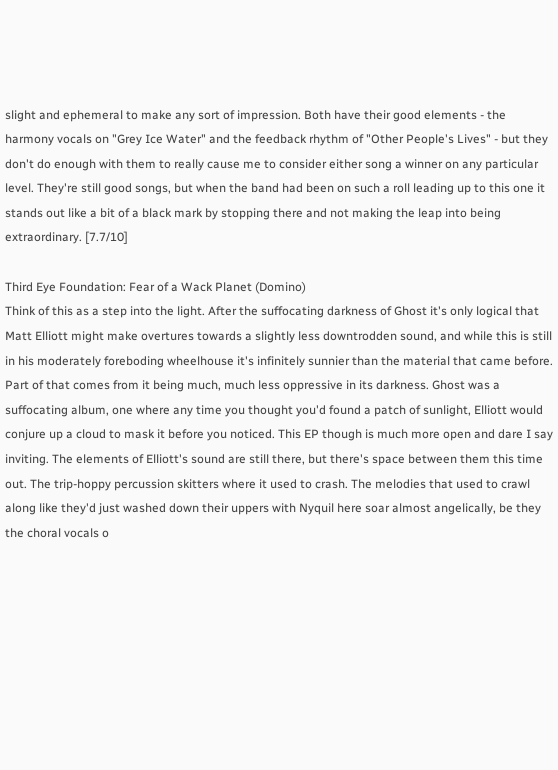slight and ephemeral to make any sort of impression. Both have their good elements - the harmony vocals on "Grey Ice Water" and the feedback rhythm of "Other People's Lives" - but they don't do enough with them to really cause me to consider either song a winner on any particular level. They're still good songs, but when the band had been on such a roll leading up to this one it stands out like a bit of a black mark by stopping there and not making the leap into being extraordinary. [7.7/10]

Third Eye Foundation: Fear of a Wack Planet (Domino)
Think of this as a step into the light. After the suffocating darkness of Ghost it's only logical that Matt Elliott might make overtures towards a slightly less downtrodden sound, and while this is still in his moderately foreboding wheelhouse it's infinitely sunnier than the material that came before. Part of that comes from it being much, much less oppressive in its darkness. Ghost was a suffocating album, one where any time you thought you'd found a patch of sunlight, Elliott would conjure up a cloud to mask it before you noticed. This EP though is much more open and dare I say inviting. The elements of Elliott's sound are still there, but there's space between them this time out. The trip-hoppy percussion skitters where it used to crash. The melodies that used to crawl along like they'd just washed down their uppers with Nyquil here soar almost angelically, be they the choral vocals o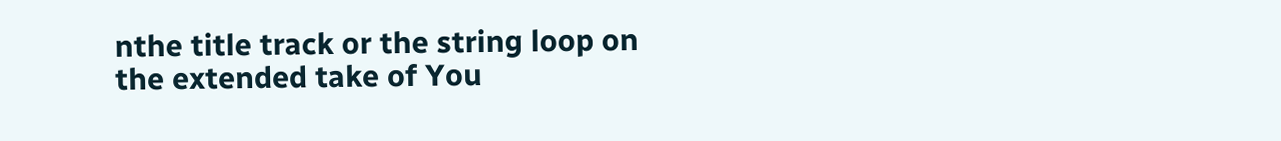nthe title track or the string loop on the extended take of You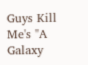Guys Kill Me's "A Galaxy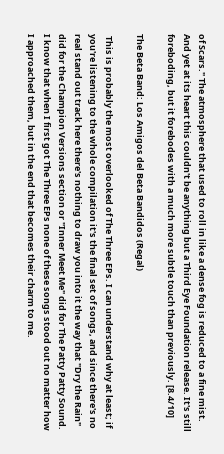of Scars." The atmosphere that used to roll in like a dense fog is reduced to a fine mist. And yet at its heart this couldn't be anything but a Third Eye Foundation release. It's still foreboding, but it forebodes with a much more subtle touch than previously. [8.4/10]

The Beta Band: Los Amigos del Beta Bandidos (Regal)

 This is probably the most overlooked of The Three EPs. I can understand why at least; if you're listening to the whole compilation it's the final set of songs, and since there's no real stand out track here there's nothing to draw you into it the way that "Dry the Rain" did for the Champion Versions section or "Inner Meet Me" did for The Patty Patty Sound. I know that when I first got The Three EPs none of these songs stood out no matter how I approached them, but in the end that becomes their charm to me.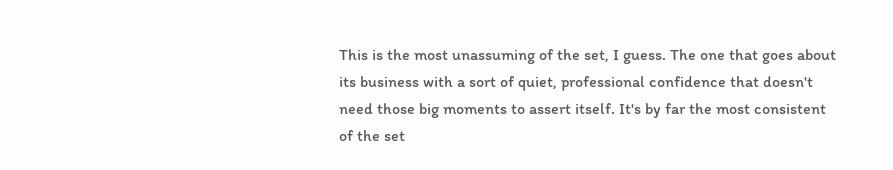This is the most unassuming of the set, I guess. The one that goes about its business with a sort of quiet, professional confidence that doesn't need those big moments to assert itself. It's by far the most consistent of the set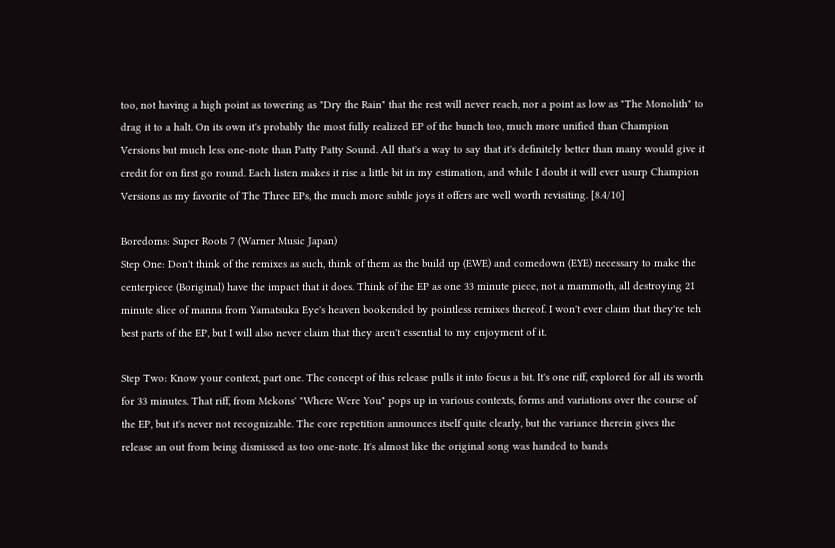too, not having a high point as towering as "Dry the Rain" that the rest will never reach, nor a point as low as "The Monolith" to drag it to a halt. On its own it's probably the most fully realized EP of the bunch too, much more unified than Champion Versions but much less one-note than Patty Patty Sound. All that's a way to say that it's definitely better than many would give it credit for on first go round. Each listen makes it rise a little bit in my estimation, and while I doubt it will ever usurp Champion Versions as my favorite of The Three EPs, the much more subtle joys it offers are well worth revisiting. [8.4/10]

Boredoms: Super Roots 7 (Warner Music Japan)
Step One: Don't think of the remixes as such, think of them as the build up (EWE) and comedown (EYE) necessary to make the centerpiece (Boriginal) have the impact that it does. Think of the EP as one 33 minute piece, not a mammoth, all destroying 21 minute slice of manna from Yamatsuka Eye's heaven bookended by pointless remixes thereof. I won't ever claim that they're teh best parts of the EP, but I will also never claim that they aren't essential to my enjoyment of it.

Step Two: Know your context, part one. The concept of this release pulls it into focus a bit. It's one riff, explored for all its worth for 33 minutes. That riff, from Mekons' "Where Were You" pops up in various contexts, forms and variations over the course of the EP, but it's never not recognizable. The core repetition announces itself quite clearly, but the variance therein gives the release an out from being dismissed as too one-note. It's almost like the original song was handed to bands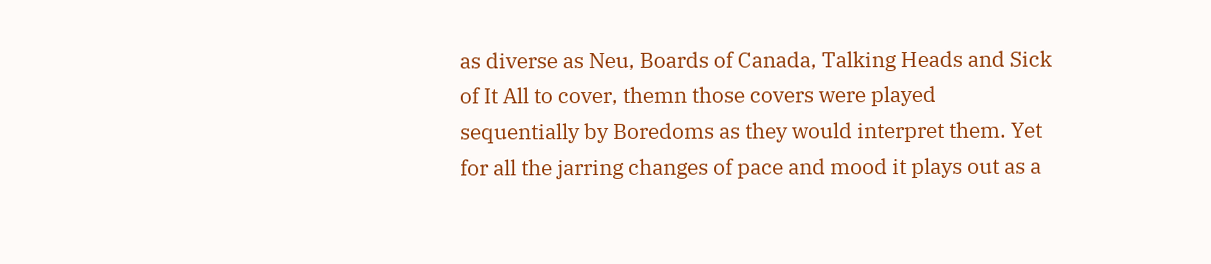as diverse as Neu, Boards of Canada, Talking Heads and Sick of It All to cover, themn those covers were played sequentially by Boredoms as they would interpret them. Yet for all the jarring changes of pace and mood it plays out as a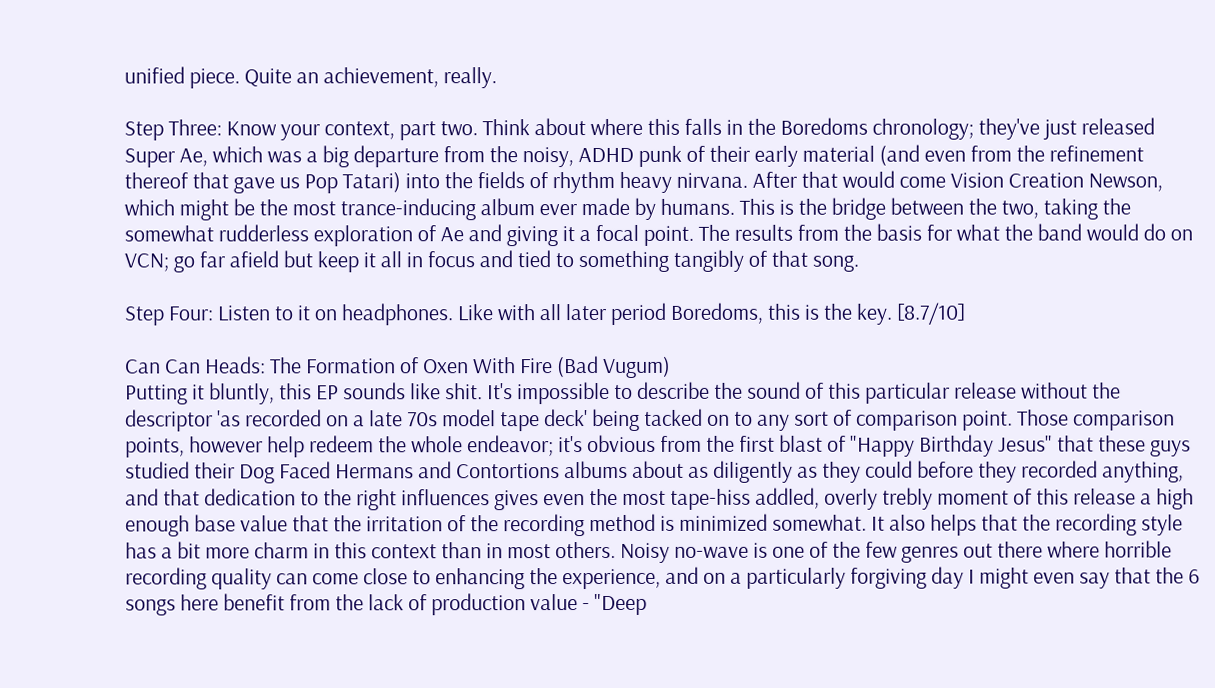unified piece. Quite an achievement, really.

Step Three: Know your context, part two. Think about where this falls in the Boredoms chronology; they've just released Super Ae, which was a big departure from the noisy, ADHD punk of their early material (and even from the refinement thereof that gave us Pop Tatari) into the fields of rhythm heavy nirvana. After that would come Vision Creation Newson, which might be the most trance-inducing album ever made by humans. This is the bridge between the two, taking the somewhat rudderless exploration of Ae and giving it a focal point. The results from the basis for what the band would do on VCN; go far afield but keep it all in focus and tied to something tangibly of that song.

Step Four: Listen to it on headphones. Like with all later period Boredoms, this is the key. [8.7/10]

Can Can Heads: The Formation of Oxen With Fire (Bad Vugum)
Putting it bluntly, this EP sounds like shit. It's impossible to describe the sound of this particular release without the descriptor 'as recorded on a late 70s model tape deck' being tacked on to any sort of comparison point. Those comparison points, however help redeem the whole endeavor; it's obvious from the first blast of "Happy Birthday Jesus" that these guys studied their Dog Faced Hermans and Contortions albums about as diligently as they could before they recorded anything, and that dedication to the right influences gives even the most tape-hiss addled, overly trebly moment of this release a high enough base value that the irritation of the recording method is minimized somewhat. It also helps that the recording style has a bit more charm in this context than in most others. Noisy no-wave is one of the few genres out there where horrible recording quality can come close to enhancing the experience, and on a particularly forgiving day I might even say that the 6 songs here benefit from the lack of production value - "Deep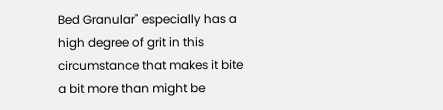Bed Granular" especially has a high degree of grit in this circumstance that makes it bite a bit more than might be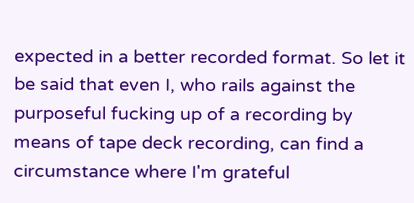expected in a better recorded format. So let it be said that even I, who rails against the purposeful fucking up of a recording by means of tape deck recording, can find a circumstance where I'm grateful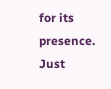for its presence. Just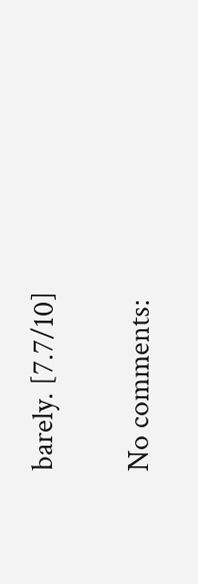barely. [7.7/10]

No comments: